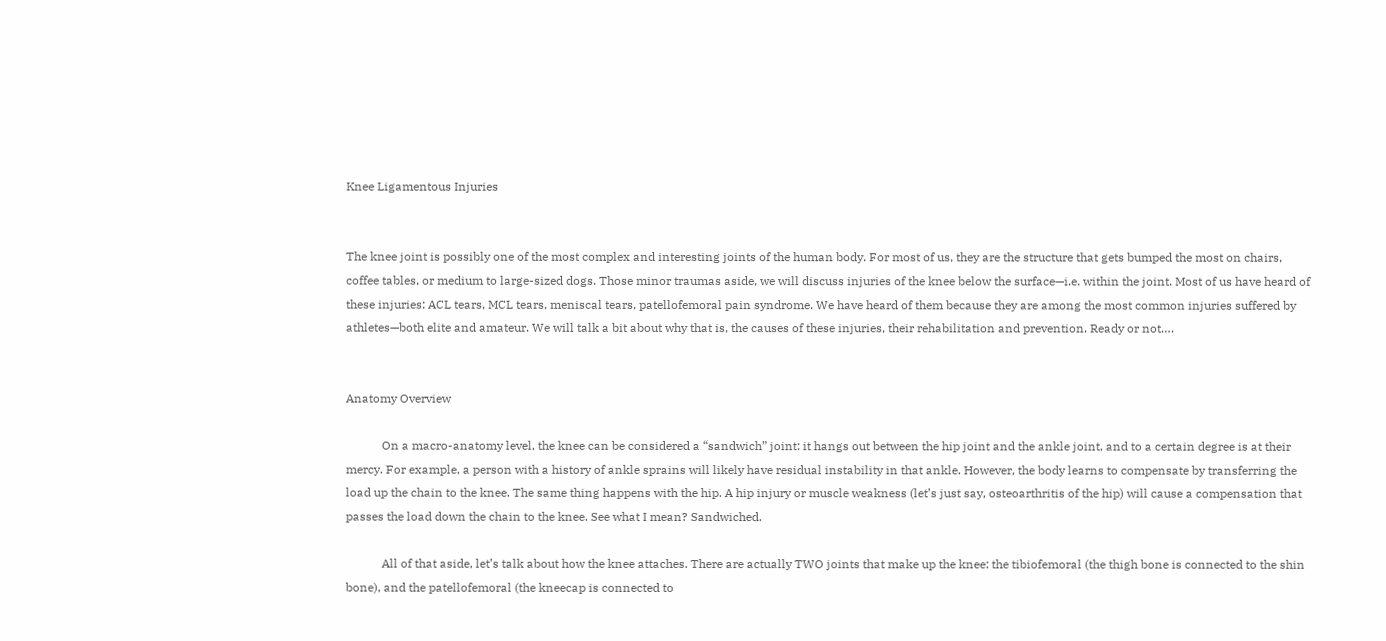Knee Ligamentous Injuries


The knee joint is possibly one of the most complex and interesting joints of the human body. For most of us, they are the structure that gets bumped the most on chairs, coffee tables, or medium to large-sized dogs. Those minor traumas aside, we will discuss injuries of the knee below the surface—i.e. within the joint. Most of us have heard of these injuries: ACL tears, MCL tears, meniscal tears, patellofemoral pain syndrome. We have heard of them because they are among the most common injuries suffered by athletes—both elite and amateur. We will talk a bit about why that is, the causes of these injuries, their rehabilitation and prevention. Ready or not….


Anatomy Overview

            On a macro-anatomy level, the knee can be considered a “sandwich” joint: it hangs out between the hip joint and the ankle joint, and to a certain degree is at their mercy. For example, a person with a history of ankle sprains will likely have residual instability in that ankle. However, the body learns to compensate by transferring the load up the chain to the knee. The same thing happens with the hip. A hip injury or muscle weakness (let’s just say, osteoarthritis of the hip) will cause a compensation that passes the load down the chain to the knee. See what I mean? Sandwiched.

            All of that aside, let’s talk about how the knee attaches. There are actually TWO joints that make up the knee: the tibiofemoral (the thigh bone is connected to the shin bone), and the patellofemoral (the kneecap is connected to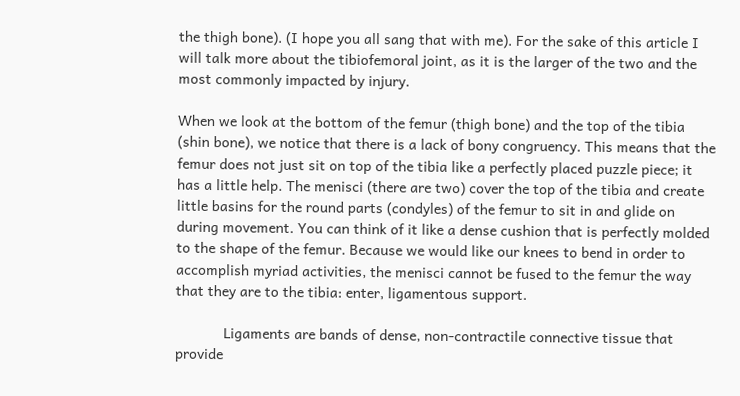the thigh bone). (I hope you all sang that with me). For the sake of this article I will talk more about the tibiofemoral joint, as it is the larger of the two and the most commonly impacted by injury.

When we look at the bottom of the femur (thigh bone) and the top of the tibia (shin bone), we notice that there is a lack of bony congruency. This means that the femur does not just sit on top of the tibia like a perfectly placed puzzle piece; it has a little help. The menisci (there are two) cover the top of the tibia and create little basins for the round parts (condyles) of the femur to sit in and glide on during movement. You can think of it like a dense cushion that is perfectly molded to the shape of the femur. Because we would like our knees to bend in order to accomplish myriad activities, the menisci cannot be fused to the femur the way that they are to the tibia: enter, ligamentous support.

            Ligaments are bands of dense, non-contractile connective tissue that provide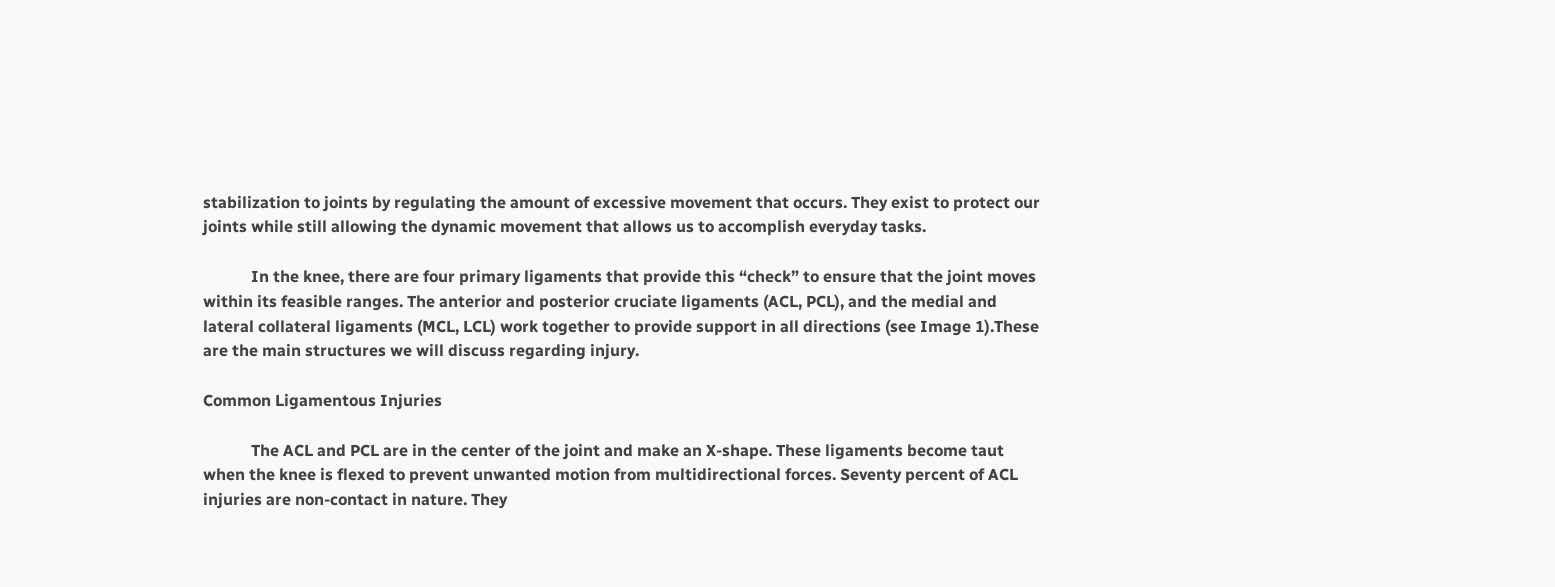stabilization to joints by regulating the amount of excessive movement that occurs. They exist to protect our joints while still allowing the dynamic movement that allows us to accomplish everyday tasks.

            In the knee, there are four primary ligaments that provide this “check” to ensure that the joint moves within its feasible ranges. The anterior and posterior cruciate ligaments (ACL, PCL), and the medial and lateral collateral ligaments (MCL, LCL) work together to provide support in all directions (see Image 1).These are the main structures we will discuss regarding injury.

Common Ligamentous Injuries

            The ACL and PCL are in the center of the joint and make an X-shape. These ligaments become taut when the knee is flexed to prevent unwanted motion from multidirectional forces. Seventy percent of ACL injuries are non-contact in nature. They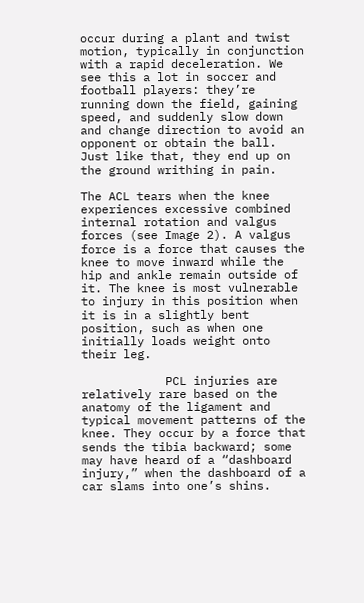occur during a plant and twist motion, typically in conjunction with a rapid deceleration. We see this a lot in soccer and football players: they’re running down the field, gaining speed, and suddenly slow down and change direction to avoid an opponent or obtain the ball. Just like that, they end up on the ground writhing in pain.

The ACL tears when the knee experiences excessive combined internal rotation and valgus forces (see Image 2). A valgus force is a force that causes the knee to move inward while the hip and ankle remain outside of it. The knee is most vulnerable to injury in this position when it is in a slightly bent position, such as when one initially loads weight onto their leg.

            PCL injuries are relatively rare based on the anatomy of the ligament and typical movement patterns of the knee. They occur by a force that sends the tibia backward; some may have heard of a “dashboard injury,” when the dashboard of a car slams into one’s shins.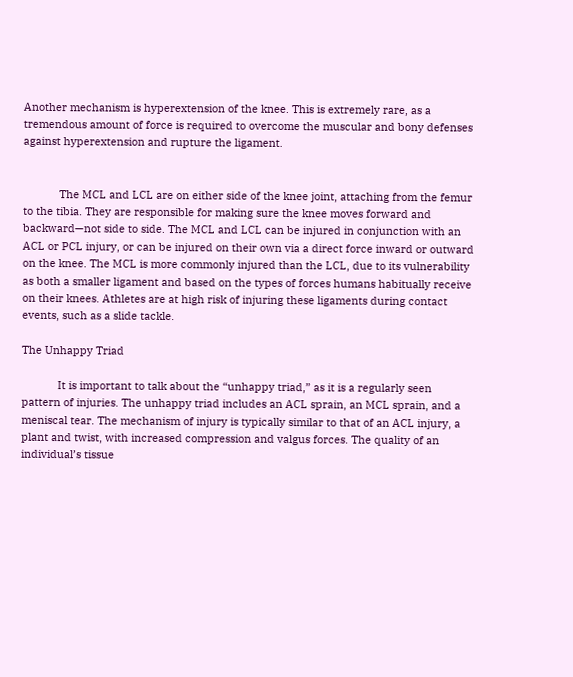Another mechanism is hyperextension of the knee. This is extremely rare, as a tremendous amount of force is required to overcome the muscular and bony defenses against hyperextension and rupture the ligament.


            The MCL and LCL are on either side of the knee joint, attaching from the femur to the tibia. They are responsible for making sure the knee moves forward and backward—not side to side. The MCL and LCL can be injured in conjunction with an ACL or PCL injury, or can be injured on their own via a direct force inward or outward on the knee. The MCL is more commonly injured than the LCL, due to its vulnerability as both a smaller ligament and based on the types of forces humans habitually receive on their knees. Athletes are at high risk of injuring these ligaments during contact events, such as a slide tackle.

The Unhappy Triad

            It is important to talk about the “unhappy triad,” as it is a regularly seen pattern of injuries. The unhappy triad includes an ACL sprain, an MCL sprain, and a meniscal tear. The mechanism of injury is typically similar to that of an ACL injury, a plant and twist, with increased compression and valgus forces. The quality of an individual’s tissue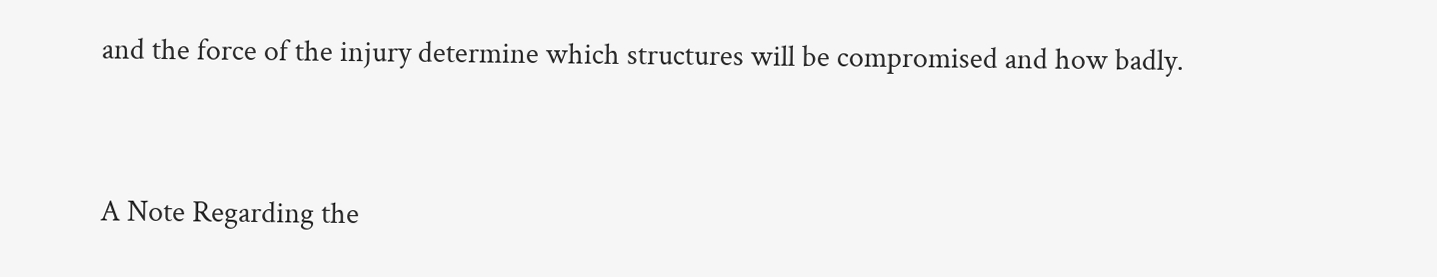and the force of the injury determine which structures will be compromised and how badly.


A Note Regarding the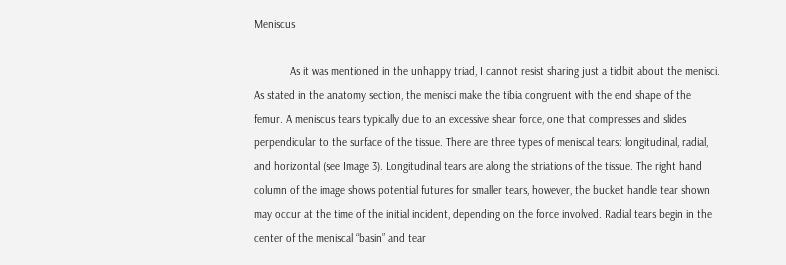Meniscus

            As it was mentioned in the unhappy triad, I cannot resist sharing just a tidbit about the menisci. As stated in the anatomy section, the menisci make the tibia congruent with the end shape of the femur. A meniscus tears typically due to an excessive shear force, one that compresses and slides perpendicular to the surface of the tissue. There are three types of meniscal tears: longitudinal, radial, and horizontal (see Image 3). Longitudinal tears are along the striations of the tissue. The right hand column of the image shows potential futures for smaller tears, however, the bucket handle tear shown may occur at the time of the initial incident, depending on the force involved. Radial tears begin in the center of the meniscal “basin” and tear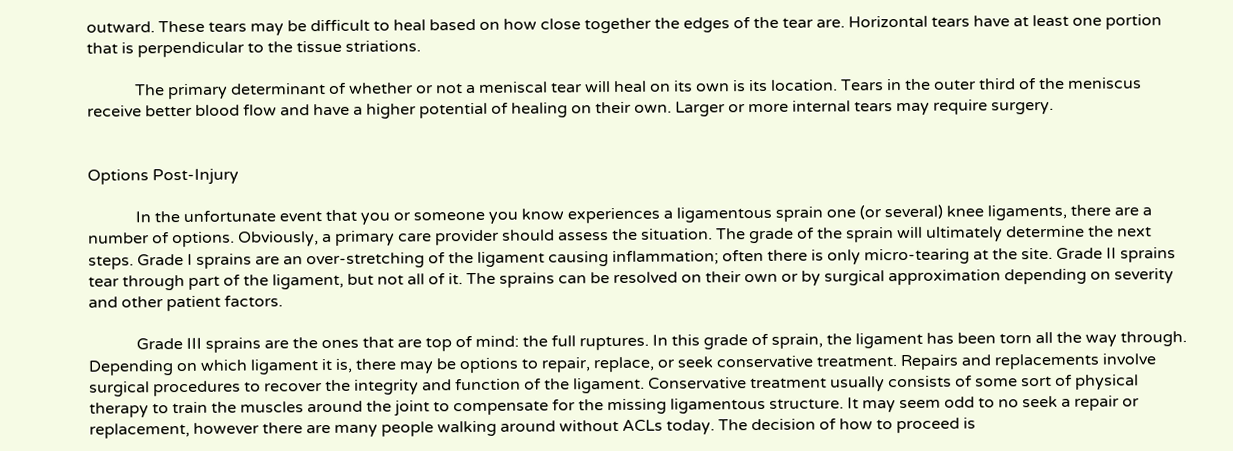outward. These tears may be difficult to heal based on how close together the edges of the tear are. Horizontal tears have at least one portion that is perpendicular to the tissue striations.

            The primary determinant of whether or not a meniscal tear will heal on its own is its location. Tears in the outer third of the meniscus receive better blood flow and have a higher potential of healing on their own. Larger or more internal tears may require surgery.


Options Post-Injury

            In the unfortunate event that you or someone you know experiences a ligamentous sprain one (or several) knee ligaments, there are a number of options. Obviously, a primary care provider should assess the situation. The grade of the sprain will ultimately determine the next steps. Grade I sprains are an over-stretching of the ligament causing inflammation; often there is only micro-tearing at the site. Grade II sprains tear through part of the ligament, but not all of it. The sprains can be resolved on their own or by surgical approximation depending on severity and other patient factors.

            Grade III sprains are the ones that are top of mind: the full ruptures. In this grade of sprain, the ligament has been torn all the way through. Depending on which ligament it is, there may be options to repair, replace, or seek conservative treatment. Repairs and replacements involve surgical procedures to recover the integrity and function of the ligament. Conservative treatment usually consists of some sort of physical therapy to train the muscles around the joint to compensate for the missing ligamentous structure. It may seem odd to no seek a repair or replacement, however there are many people walking around without ACLs today. The decision of how to proceed is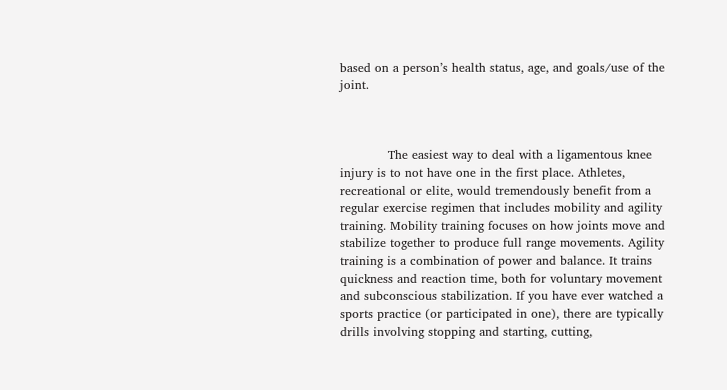based on a person’s health status, age, and goals/use of the joint.



            The easiest way to deal with a ligamentous knee injury is to not have one in the first place. Athletes, recreational or elite, would tremendously benefit from a regular exercise regimen that includes mobility and agility training. Mobility training focuses on how joints move and stabilize together to produce full range movements. Agility training is a combination of power and balance. It trains quickness and reaction time, both for voluntary movement and subconscious stabilization. If you have ever watched a sports practice (or participated in one), there are typically drills involving stopping and starting, cutting,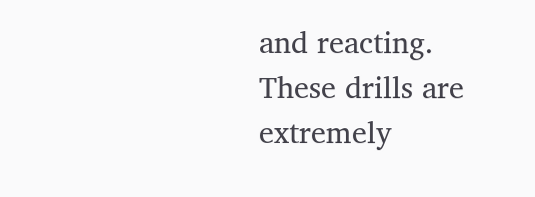and reacting. These drills are extremely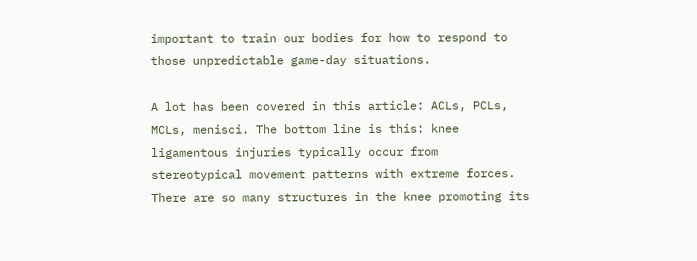important to train our bodies for how to respond to those unpredictable game-day situations.

A lot has been covered in this article: ACLs, PCLs, MCLs, menisci. The bottom line is this: knee ligamentous injuries typically occur from stereotypical movement patterns with extreme forces. There are so many structures in the knee promoting its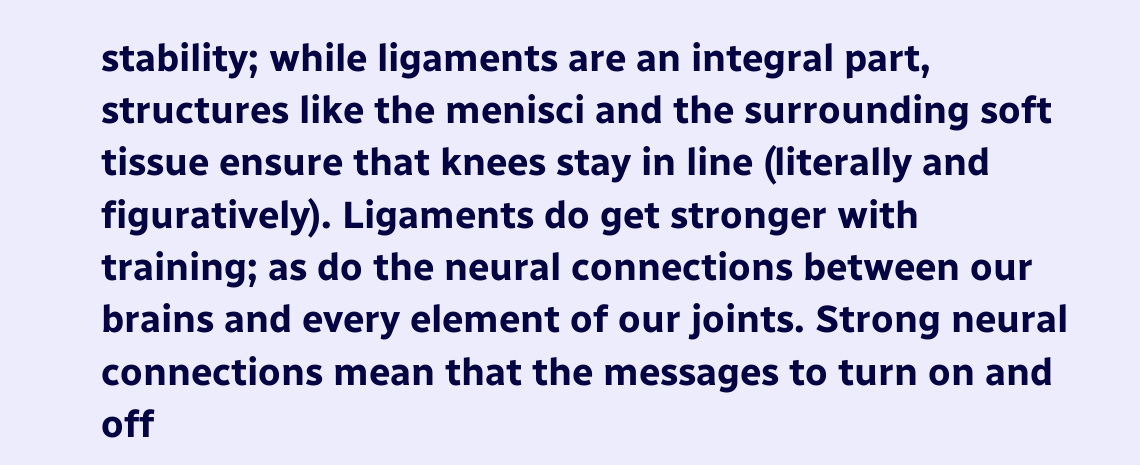stability; while ligaments are an integral part, structures like the menisci and the surrounding soft tissue ensure that knees stay in line (literally and figuratively). Ligaments do get stronger with training; as do the neural connections between our brains and every element of our joints. Strong neural connections mean that the messages to turn on and off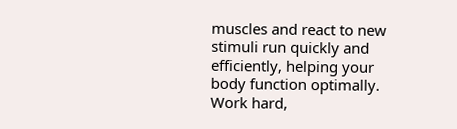muscles and react to new stimuli run quickly and efficiently, helping your body function optimally. Work hard,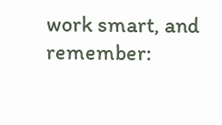work smart, and remember: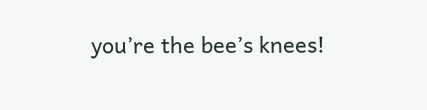you’re the bee’s knees!